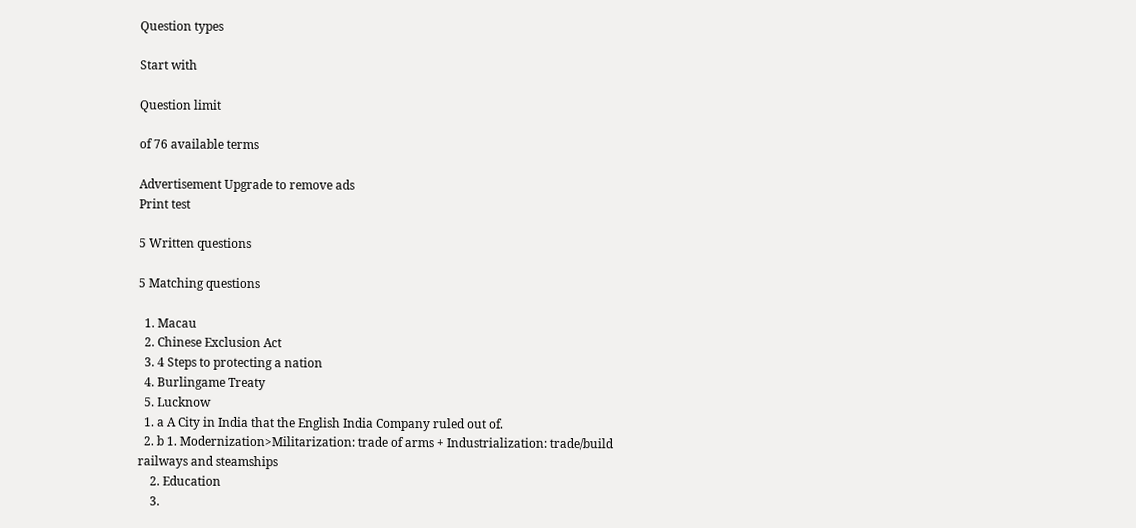Question types

Start with

Question limit

of 76 available terms

Advertisement Upgrade to remove ads
Print test

5 Written questions

5 Matching questions

  1. Macau
  2. Chinese Exclusion Act
  3. 4 Steps to protecting a nation
  4. Burlingame Treaty
  5. Lucknow
  1. a A City in India that the English India Company ruled out of.
  2. b 1. Modernization>Militarization: trade of arms + Industrialization: trade/build railways and steamships
    2. Education
    3.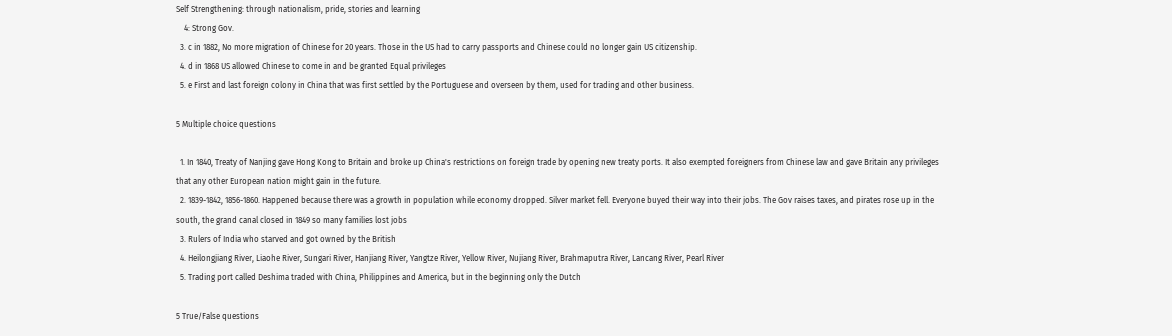Self Strengthening: through nationalism, pride, stories and learning
    4: Strong Gov.
  3. c in 1882, No more migration of Chinese for 20 years. Those in the US had to carry passports and Chinese could no longer gain US citizenship.
  4. d in 1868 US allowed Chinese to come in and be granted Equal privileges
  5. e First and last foreign colony in China that was first settled by the Portuguese and overseen by them, used for trading and other business.

5 Multiple choice questions

  1. In 1840, Treaty of Nanjing gave Hong Kong to Britain and broke up China's restrictions on foreign trade by opening new treaty ports. It also exempted foreigners from Chinese law and gave Britain any privileges that any other European nation might gain in the future.
  2. 1839-1842, 1856-1860. Happened because there was a growth in population while economy dropped. Silver market fell. Everyone buyed their way into their jobs. The Gov raises taxes, and pirates rose up in the south, the grand canal closed in 1849 so many families lost jobs
  3. Rulers of India who starved and got owned by the British
  4. Heilongjiang River, Liaohe River, Sungari River, Hanjiang River, Yangtze River, Yellow River, Nujiang River, Brahmaputra River, Lancang River, Pearl River
  5. Trading port called Deshima traded with China, Philippines and America, but in the beginning only the Dutch

5 True/False questions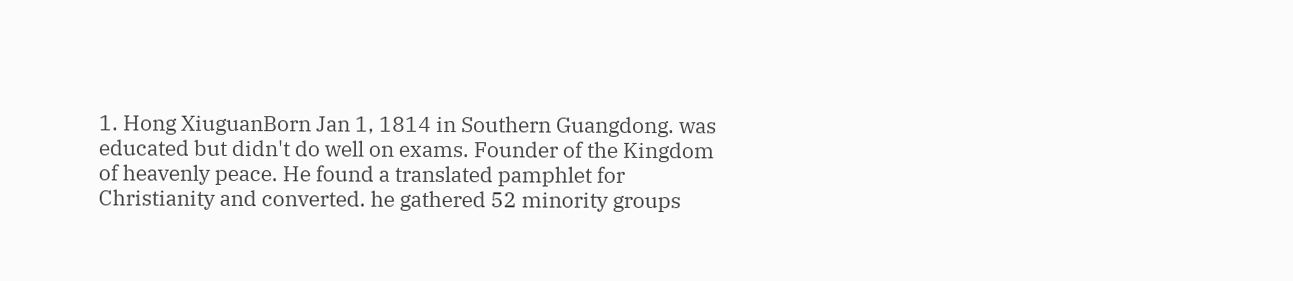1. Hong XiuguanBorn Jan 1, 1814 in Southern Guangdong. was educated but didn't do well on exams. Founder of the Kingdom of heavenly peace. He found a translated pamphlet for Christianity and converted. he gathered 52 minority groups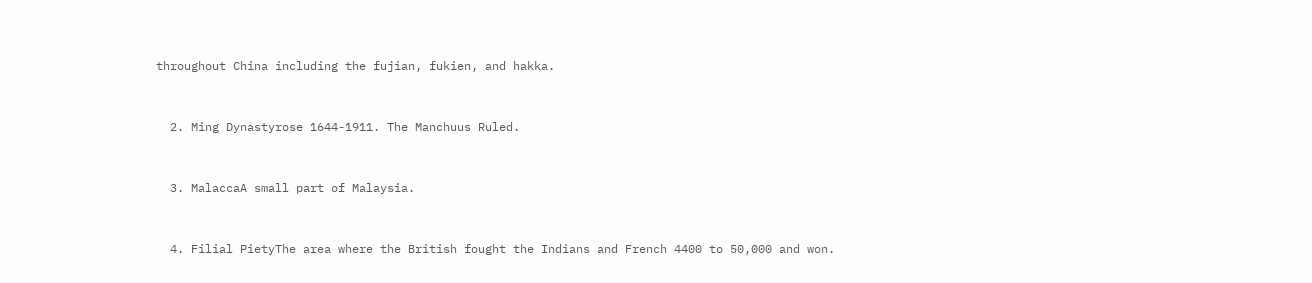throughout China including the fujian, fukien, and hakka.


  2. Ming Dynastyrose 1644-1911. The Manchuus Ruled.


  3. MalaccaA small part of Malaysia.


  4. Filial PietyThe area where the British fought the Indians and French 4400 to 50,000 and won.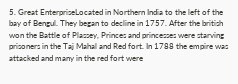5. Great EnterpriseLocated in Northern India to the left of the bay of Bengul. They began to decline in 1757. After the british won the Battle of Plassey, Princes and princesses were starving prisoners in the Taj Mahal and Red fort. In 1788 the empire was attacked and many in the red fort were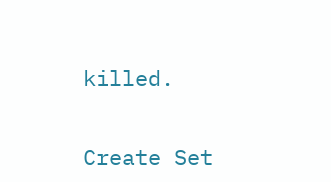killed.


Create Set